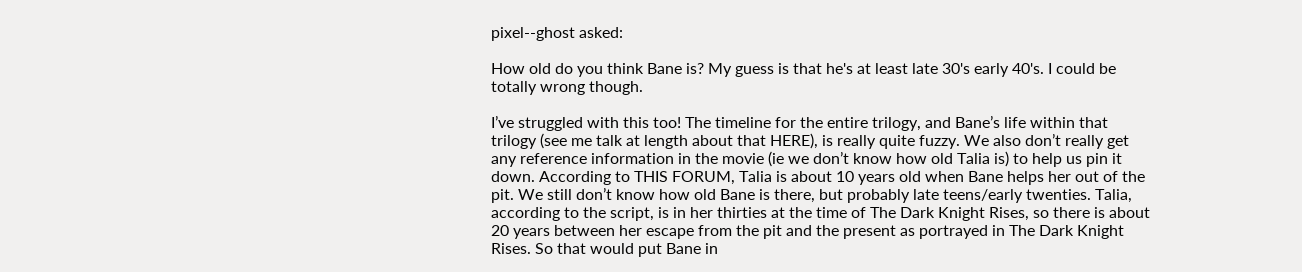pixel--ghost asked:

How old do you think Bane is? My guess is that he's at least late 30's early 40's. I could be totally wrong though.

I’ve struggled with this too! The timeline for the entire trilogy, and Bane’s life within that trilogy (see me talk at length about that HERE), is really quite fuzzy. We also don’t really get any reference information in the movie (ie we don’t know how old Talia is) to help us pin it down. According to THIS FORUM, Talia is about 10 years old when Bane helps her out of the pit. We still don’t know how old Bane is there, but probably late teens/early twenties. Talia, according to the script, is in her thirties at the time of The Dark Knight Rises, so there is about 20 years between her escape from the pit and the present as portrayed in The Dark Knight Rises. So that would put Bane in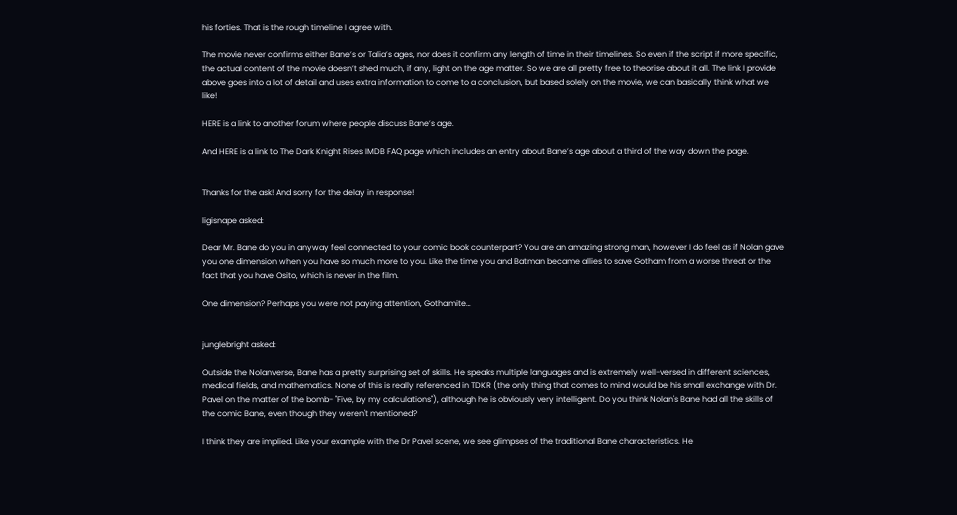his forties. That is the rough timeline I agree with.

The movie never confirms either Bane’s or Talia’s ages, nor does it confirm any length of time in their timelines. So even if the script if more specific, the actual content of the movie doesn’t shed much, if any, light on the age matter. So we are all pretty free to theorise about it all. The link I provide above goes into a lot of detail and uses extra information to come to a conclusion, but based solely on the movie, we can basically think what we like!

HERE is a link to another forum where people discuss Bane’s age.

And HERE is a link to The Dark Knight Rises IMDB FAQ page which includes an entry about Bane’s age about a third of the way down the page.


Thanks for the ask! And sorry for the delay in response!

ligisnape asked:

Dear Mr. Bane do you in anyway feel connected to your comic book counterpart? You are an amazing strong man, however I do feel as if Nolan gave you one dimension when you have so much more to you. Like the time you and Batman became allies to save Gotham from a worse threat or the fact that you have Osito, which is never in the film.

One dimension? Perhaps you were not paying attention, Gothamite…


junglebright asked:

Outside the Nolanverse, Bane has a pretty surprising set of skills. He speaks multiple languages and is extremely well-versed in different sciences, medical fields, and mathematics. None of this is really referenced in TDKR (the only thing that comes to mind would be his small exchange with Dr. Pavel on the matter of the bomb- "Five, by my calculations"), although he is obviously very intelligent. Do you think Nolan's Bane had all the skills of the comic Bane, even though they weren't mentioned?

I think they are implied. Like your example with the Dr Pavel scene, we see glimpses of the traditional Bane characteristics. He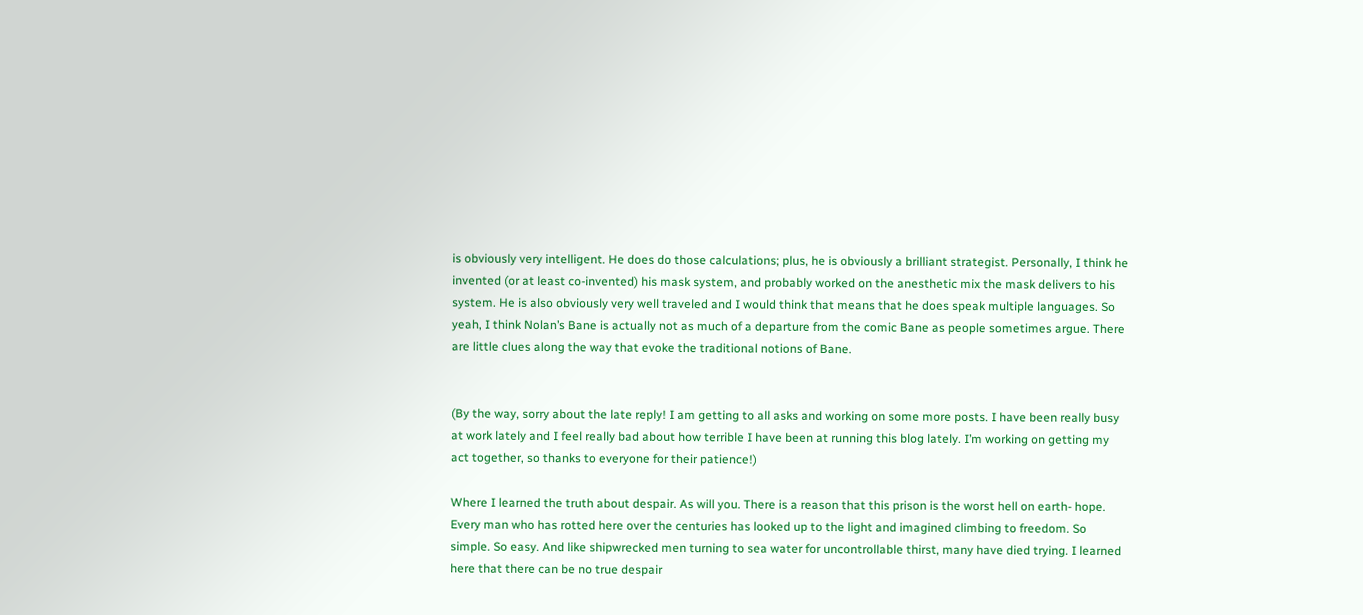is obviously very intelligent. He does do those calculations; plus, he is obviously a brilliant strategist. Personally, I think he invented (or at least co-invented) his mask system, and probably worked on the anesthetic mix the mask delivers to his system. He is also obviously very well traveled and I would think that means that he does speak multiple languages. So yeah, I think Nolan’s Bane is actually not as much of a departure from the comic Bane as people sometimes argue. There are little clues along the way that evoke the traditional notions of Bane.


(By the way, sorry about the late reply! I am getting to all asks and working on some more posts. I have been really busy at work lately and I feel really bad about how terrible I have been at running this blog lately. I’m working on getting my act together, so thanks to everyone for their patience!)

Where I learned the truth about despair. As will you. There is a reason that this prison is the worst hell on earth- hope. Every man who has rotted here over the centuries has looked up to the light and imagined climbing to freedom. So simple. So easy. And like shipwrecked men turning to sea water for uncontrollable thirst, many have died trying. I learned here that there can be no true despair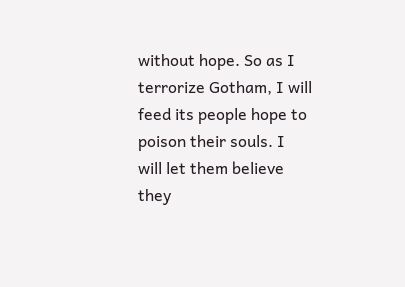without hope. So as I terrorize Gotham, I will feed its people hope to poison their souls. I will let them believe they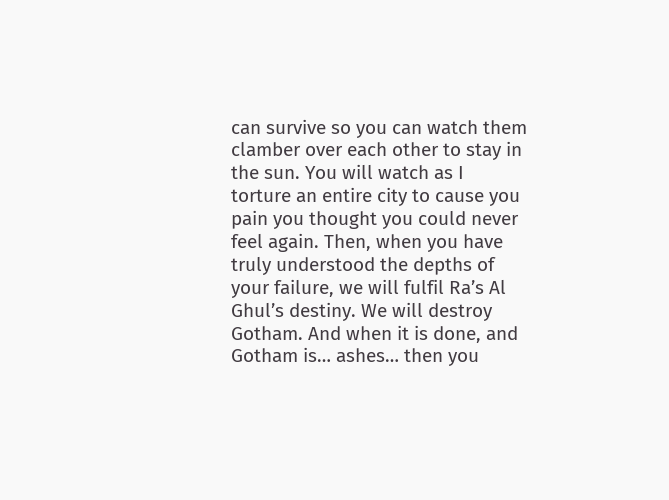can survive so you can watch them clamber over each other to stay in the sun. You will watch as I torture an entire city to cause you pain you thought you could never feel again. Then, when you have truly understood the depths of your failure, we will fulfil Ra’s Al Ghul’s destiny. We will destroy Gotham. And when it is done, and Gotham is… ashes… then you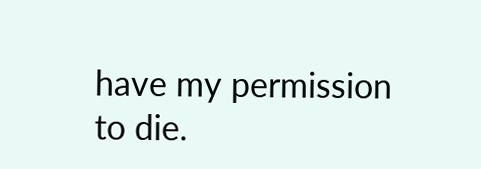have my permission to die.